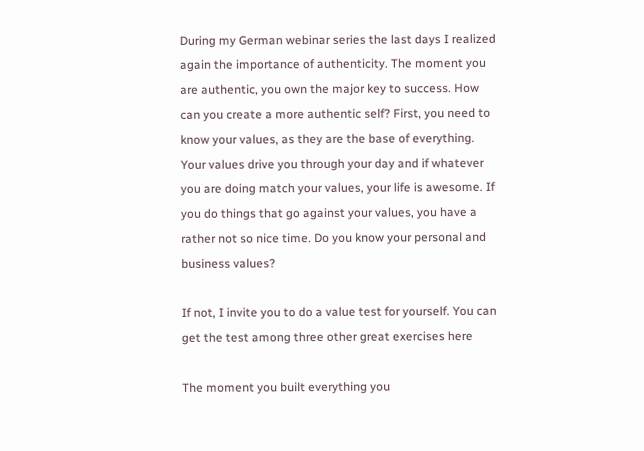During my German webinar series the last days I realized again the importance of authenticity. The moment you are authentic, you own the major key to success. How can you create a more authentic self? First, you need to know your values, as they are the base of everything. Your values drive you through your day and if whatever you are doing match your values, your life is awesome. If you do things that go against your values, you have a rather not so nice time. Do you know your personal and business values?

If not, I invite you to do a value test for yourself. You can get the test among three other great exercises here

The moment you built everything you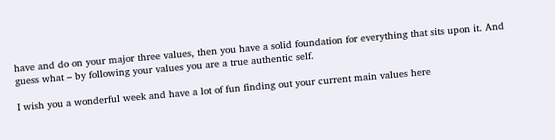have and do on your major three values, then you have a solid foundation for everything that sits upon it. And guess what – by following your values you are a true authentic self.

I wish you a wonderful week and have a lot of fun finding out your current main values here